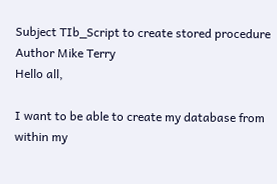Subject TIb_Script to create stored procedure
Author Mike Terry
Hello all,

I want to be able to create my database from within my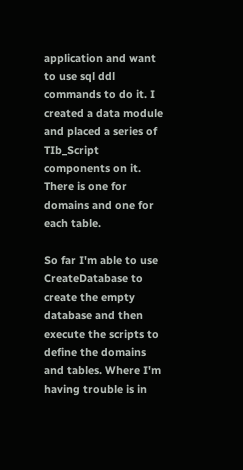application and want to use sql ddl commands to do it. I created a data module and placed a series of TIb_Script components on it. There is one for domains and one for each table.

So far I'm able to use CreateDatabase to create the empty database and then execute the scripts to define the domains and tables. Where I'm having trouble is in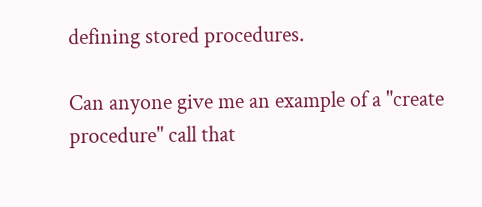defining stored procedures.

Can anyone give me an example of a "create procedure" call that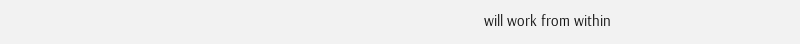will work from within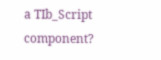a TIb_Script component?